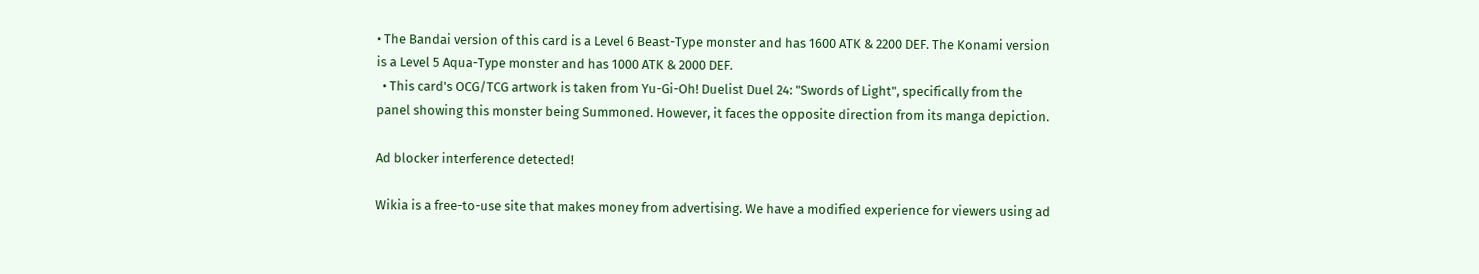• The Bandai version of this card is a Level 6 Beast-Type monster and has 1600 ATK & 2200 DEF. The Konami version is a Level 5 Aqua-Type monster and has 1000 ATK & 2000 DEF.
  • This card's OCG/TCG artwork is taken from Yu-Gi-Oh! Duelist Duel 24: "Swords of Light", specifically from the panel showing this monster being Summoned. However, it faces the opposite direction from its manga depiction.

Ad blocker interference detected!

Wikia is a free-to-use site that makes money from advertising. We have a modified experience for viewers using ad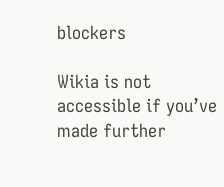blockers

Wikia is not accessible if you’ve made further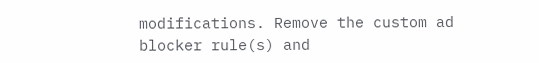modifications. Remove the custom ad blocker rule(s) and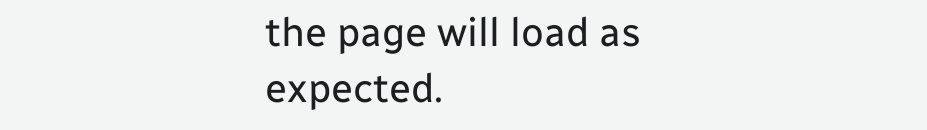the page will load as expected.